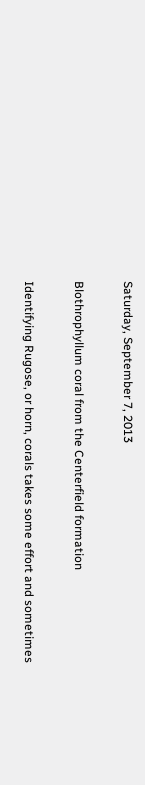Saturday, September 7, 2013

Blothrophyllum coral from the Centerfield formation

Identifying Rugose, or horn, corals takes some effort and sometimes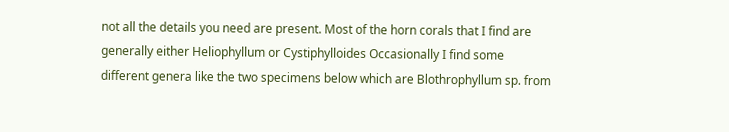not all the details you need are present. Most of the horn corals that I find are generally either Heliophyllum or Cystiphylloides Occasionally I find some different genera like the two specimens below which are Blothrophyllum sp. from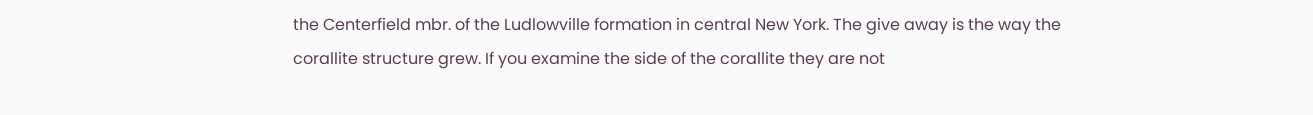the Centerfield mbr. of the Ludlowville formation in central New York. The give away is the way the corallite structure grew. If you examine the side of the corallite they are not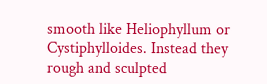smooth like Heliophyllum or Cystiphylloides. Instead they rough and sculpted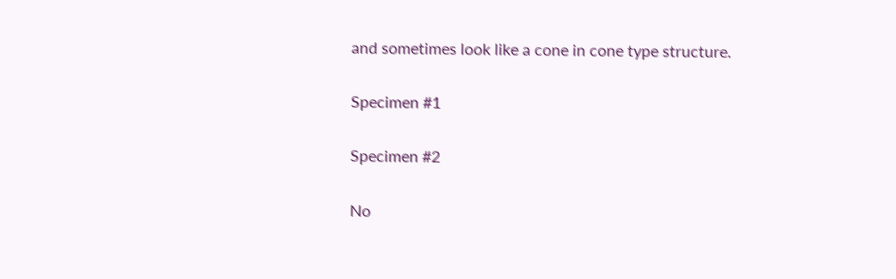and sometimes look like a cone in cone type structure.

Specimen #1

Specimen #2

No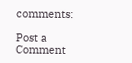comments:

Post a Comment